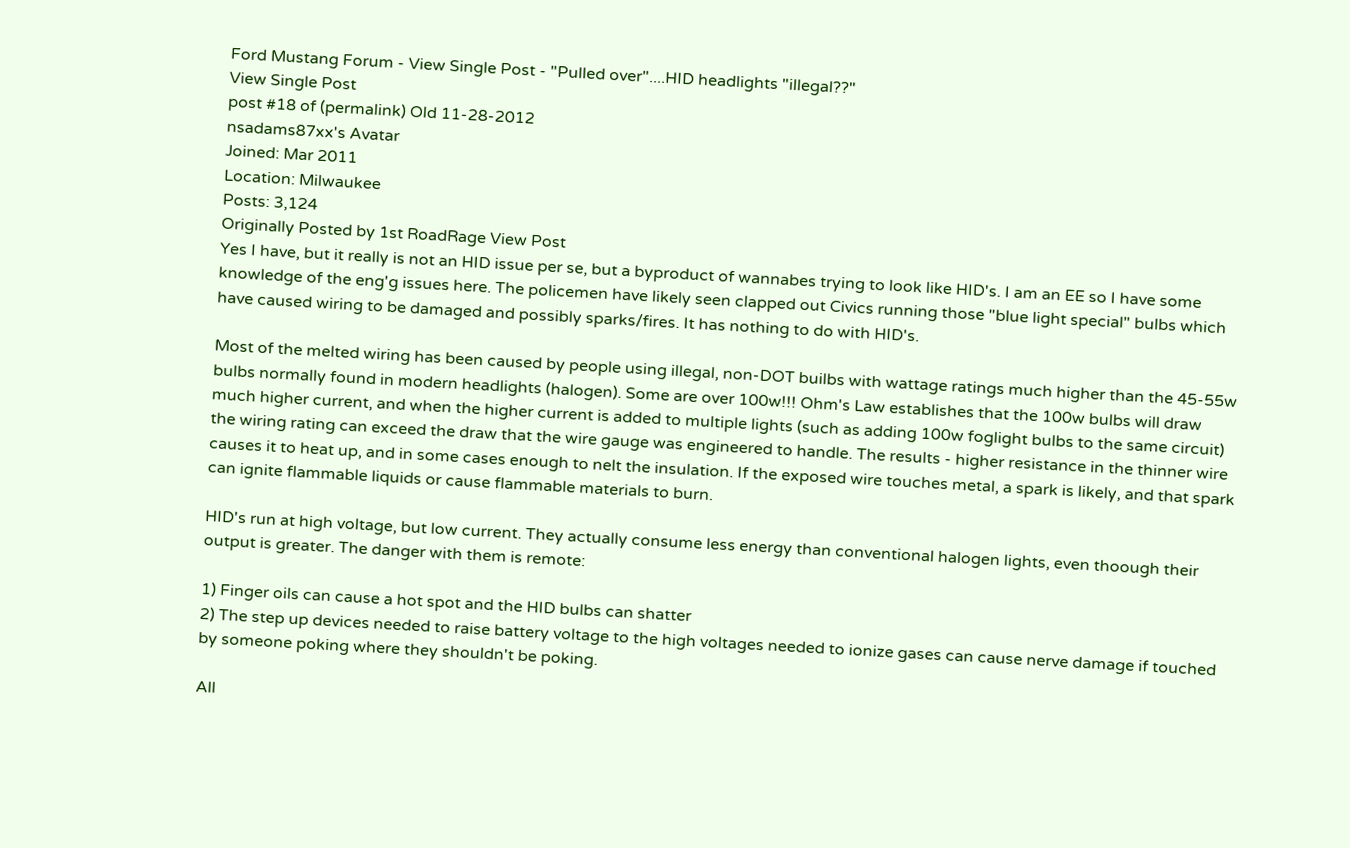Ford Mustang Forum - View Single Post - "Pulled over"....HID headlights "illegal??"
View Single Post
post #18 of (permalink) Old 11-28-2012
nsadams87xx's Avatar
Joined: Mar 2011
Location: Milwaukee
Posts: 3,124
Originally Posted by 1st RoadRage View Post
Yes I have, but it really is not an HID issue per se, but a byproduct of wannabes trying to look like HID's. I am an EE so I have some knowledge of the eng'g issues here. The policemen have likely seen clapped out Civics running those "blue light special" bulbs which have caused wiring to be damaged and possibly sparks/fires. It has nothing to do with HID's.

Most of the melted wiring has been caused by people using illegal, non-DOT builbs with wattage ratings much higher than the 45-55w bulbs normally found in modern headlights (halogen). Some are over 100w!!! Ohm's Law establishes that the 100w bulbs will draw much higher current, and when the higher current is added to multiple lights (such as adding 100w foglight bulbs to the same circuit) the wiring rating can exceed the draw that the wire gauge was engineered to handle. The results - higher resistance in the thinner wire causes it to heat up, and in some cases enough to nelt the insulation. If the exposed wire touches metal, a spark is likely, and that spark can ignite flammable liquids or cause flammable materials to burn.

HID's run at high voltage, but low current. They actually consume less energy than conventional halogen lights, even thoough their output is greater. The danger with them is remote:

1) Finger oils can cause a hot spot and the HID bulbs can shatter
2) The step up devices needed to raise battery voltage to the high voltages needed to ionize gases can cause nerve damage if touched by someone poking where they shouldn't be poking.

All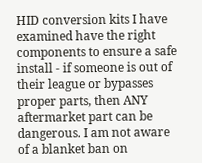HID conversion kits I have examined have the right components to ensure a safe install - if someone is out of their league or bypasses proper parts, then ANY aftermarket part can be dangerous. I am not aware of a blanket ban on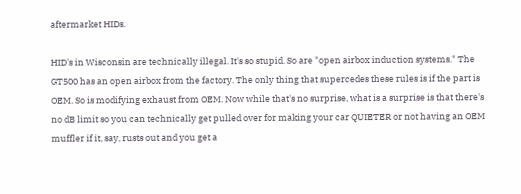aftermarket HIDs.

HID's in Wisconsin are technically illegal. It's so stupid. So are "open airbox induction systems." The GT500 has an open airbox from the factory. The only thing that supercedes these rules is if the part is OEM. So is modifying exhaust from OEM. Now while that's no surprise, what is a surprise is that there's no dB limit so you can technically get pulled over for making your car QUIETER or not having an OEM muffler if it, say, rusts out and you get a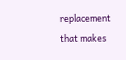replacement that makes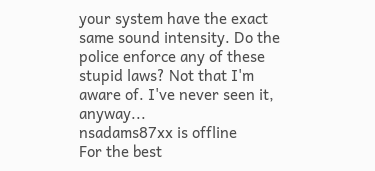your system have the exact same sound intensity. Do the police enforce any of these stupid laws? Not that I'm aware of. I've never seen it, anyway...
nsadams87xx is offline
For the best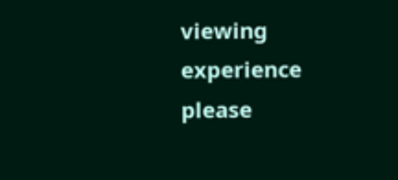viewing experience please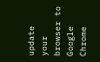update your browser to Google Chrome